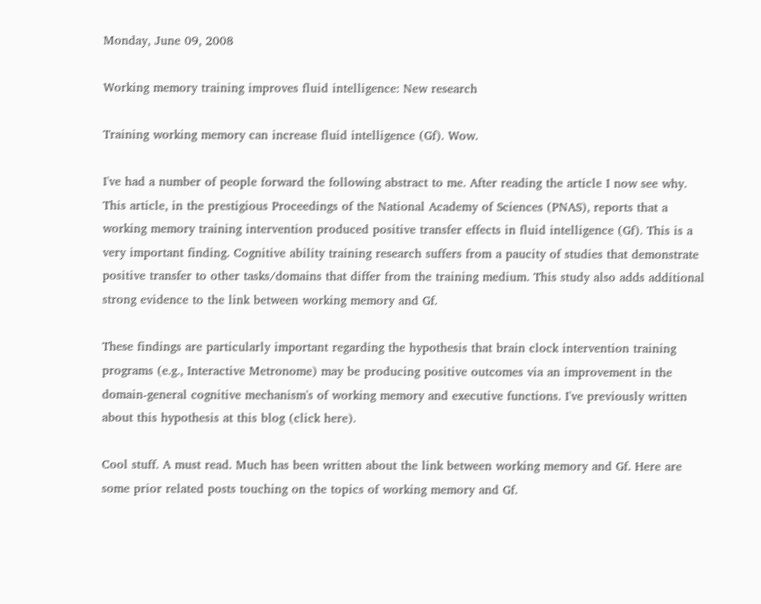Monday, June 09, 2008

Working memory training improves fluid intelligence: New research

Training working memory can increase fluid intelligence (Gf). Wow.

I've had a number of people forward the following abstract to me. After reading the article I now see why. This article, in the prestigious Proceedings of the National Academy of Sciences (PNAS), reports that a working memory training intervention produced positive transfer effects in fluid intelligence (Gf). This is a very important finding. Cognitive ability training research suffers from a paucity of studies that demonstrate positive transfer to other tasks/domains that differ from the training medium. This study also adds additional strong evidence to the link between working memory and Gf.

These findings are particularly important regarding the hypothesis that brain clock intervention training programs (e.g., Interactive Metronome) may be producing positive outcomes via an improvement in the domain-general cognitive mechanism's of working memory and executive functions. I've previously written about this hypothesis at this blog (click here).

Cool stuff. A must read. Much has been written about the link between working memory and Gf. Here are some prior related posts touching on the topics of working memory and Gf.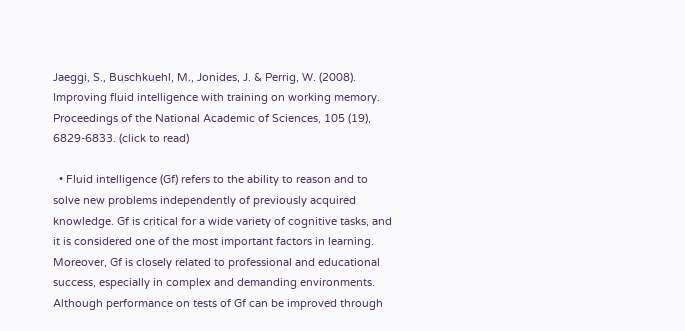Jaeggi, S., Buschkuehl, M., Jonides, J. & Perrig, W. (2008). Improving fluid intelligence with training on working memory. Proceedings of the National Academic of Sciences, 105 (19), 6829-6833. (click to read)

  • Fluid intelligence (Gf) refers to the ability to reason and to solve new problems independently of previously acquired knowledge. Gf is critical for a wide variety of cognitive tasks, and it is considered one of the most important factors in learning. Moreover, Gf is closely related to professional and educational success, especially in complex and demanding environments. Although performance on tests of Gf can be improved through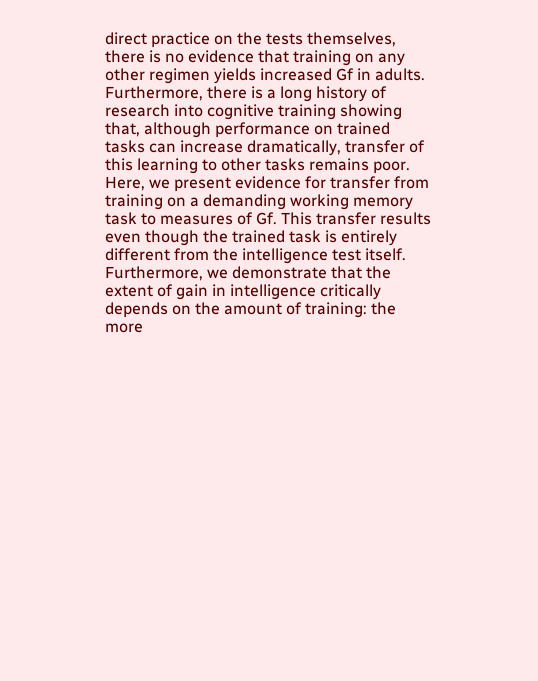direct practice on the tests themselves, there is no evidence that training on any other regimen yields increased Gf in adults. Furthermore, there is a long history of research into cognitive training showing that, although performance on trained tasks can increase dramatically, transfer of this learning to other tasks remains poor. Here, we present evidence for transfer from training on a demanding working memory task to measures of Gf. This transfer results even though the trained task is entirely different from the intelligence test itself. Furthermore, we demonstrate that the extent of gain in intelligence critically depends on the amount of training: the more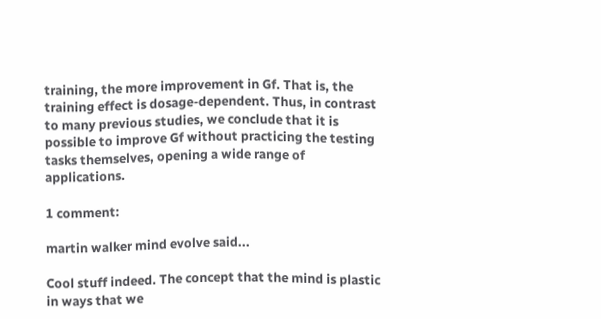training, the more improvement in Gf. That is, the training effect is dosage-dependent. Thus, in contrast to many previous studies, we conclude that it is possible to improve Gf without practicing the testing tasks themselves, opening a wide range of applications.

1 comment:

martin walker mind evolve said...

Cool stuff indeed. The concept that the mind is plastic in ways that we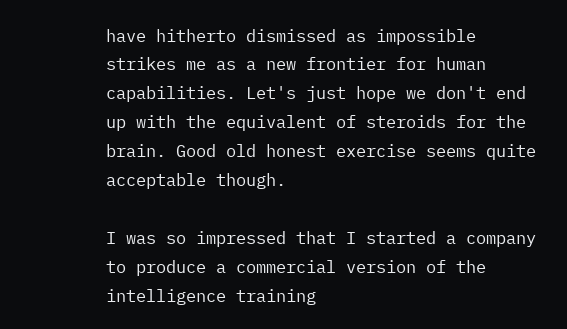have hitherto dismissed as impossible strikes me as a new frontier for human capabilities. Let's just hope we don't end up with the equivalent of steroids for the brain. Good old honest exercise seems quite acceptable though.

I was so impressed that I started a company to produce a commercial version of the intelligence training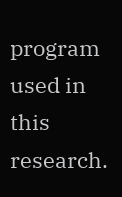program used in this research.